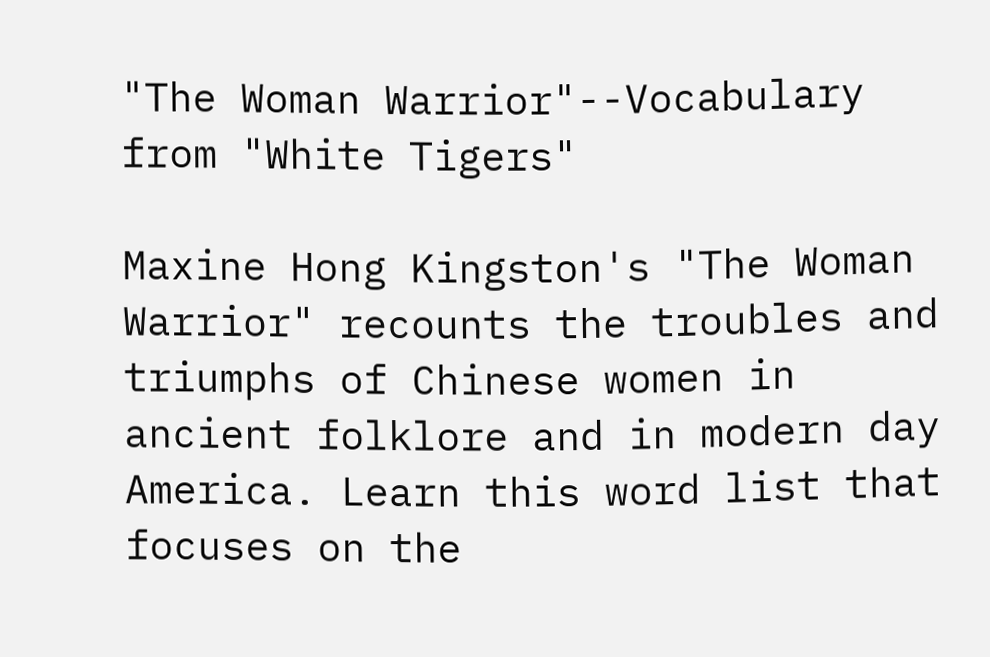"The Woman Warrior"--Vocabulary from "White Tigers"

Maxine Hong Kingston's "The Woman Warrior" recounts the troubles and triumphs of Chinese women in ancient folklore and in modern day America. Learn this word list that focuses on the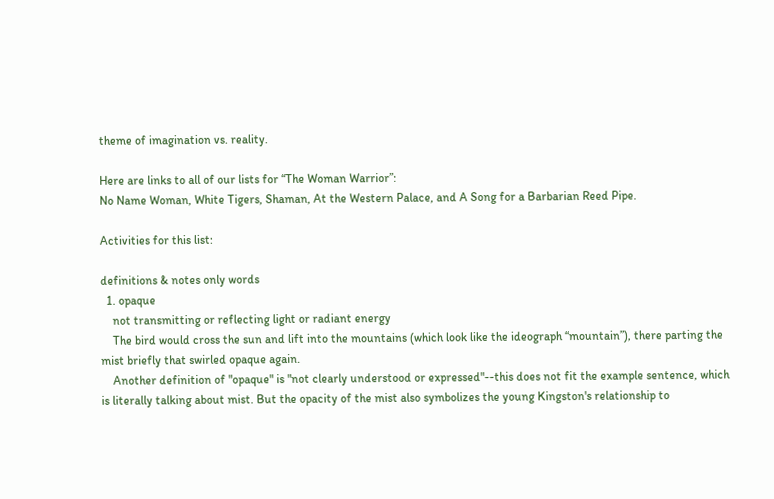theme of imagination vs. reality.

Here are links to all of our lists for “The Woman Warrior”:
No Name Woman, White Tigers, Shaman, At the Western Palace, and A Song for a Barbarian Reed Pipe.

Activities for this list:

definitions & notes only words
  1. opaque
    not transmitting or reflecting light or radiant energy
    The bird would cross the sun and lift into the mountains (which look like the ideograph “mountain”), there parting the mist briefly that swirled opaque again.
    Another definition of "opaque" is "not clearly understood or expressed"--this does not fit the example sentence, which is literally talking about mist. But the opacity of the mist also symbolizes the young Kingston's relationship to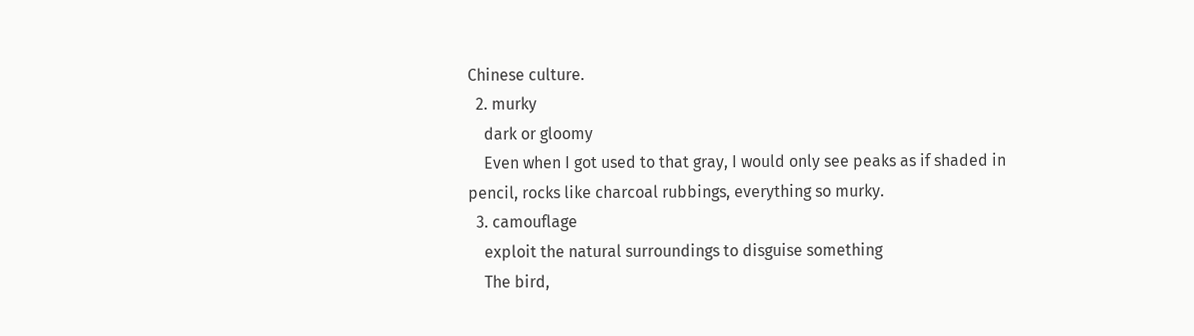Chinese culture.
  2. murky
    dark or gloomy
    Even when I got used to that gray, I would only see peaks as if shaded in pencil, rocks like charcoal rubbings, everything so murky.
  3. camouflage
    exploit the natural surroundings to disguise something
    The bird,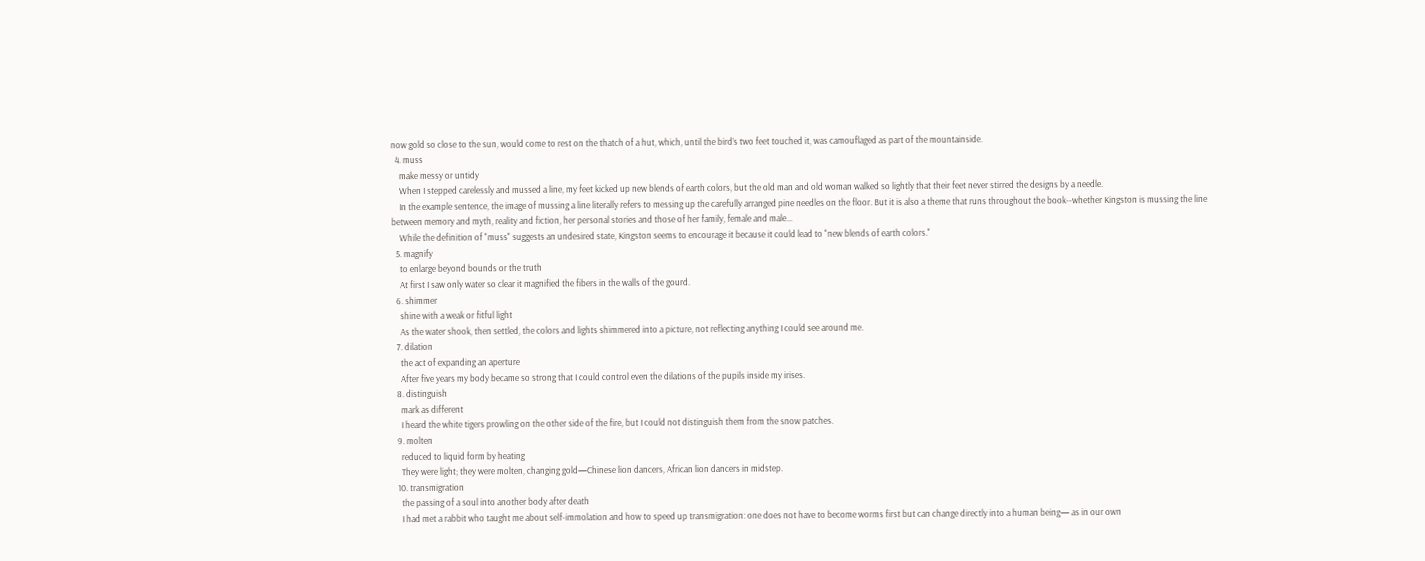now gold so close to the sun, would come to rest on the thatch of a hut, which, until the bird’s two feet touched it, was camouflaged as part of the mountainside.
  4. muss
    make messy or untidy
    When I stepped carelessly and mussed a line, my feet kicked up new blends of earth colors, but the old man and old woman walked so lightly that their feet never stirred the designs by a needle.
    In the example sentence, the image of mussing a line literally refers to messing up the carefully arranged pine needles on the floor. But it is also a theme that runs throughout the book--whether Kingston is mussing the line between memory and myth, reality and fiction, her personal stories and those of her family, female and male...
    While the definition of "muss" suggests an undesired state, Kingston seems to encourage it because it could lead to "new blends of earth colors."
  5. magnify
    to enlarge beyond bounds or the truth
    At first I saw only water so clear it magnified the fibers in the walls of the gourd.
  6. shimmer
    shine with a weak or fitful light
    As the water shook, then settled, the colors and lights shimmered into a picture, not reflecting anything I could see around me.
  7. dilation
    the act of expanding an aperture
    After five years my body became so strong that I could control even the dilations of the pupils inside my irises.
  8. distinguish
    mark as different
    I heard the white tigers prowling on the other side of the fire, but I could not distinguish them from the snow patches.
  9. molten
    reduced to liquid form by heating
    They were light; they were molten, changing gold—Chinese lion dancers, African lion dancers in midstep.
  10. transmigration
    the passing of a soul into another body after death
    I had met a rabbit who taught me about self-immolation and how to speed up transmigration: one does not have to become worms first but can change directly into a human being— as in our own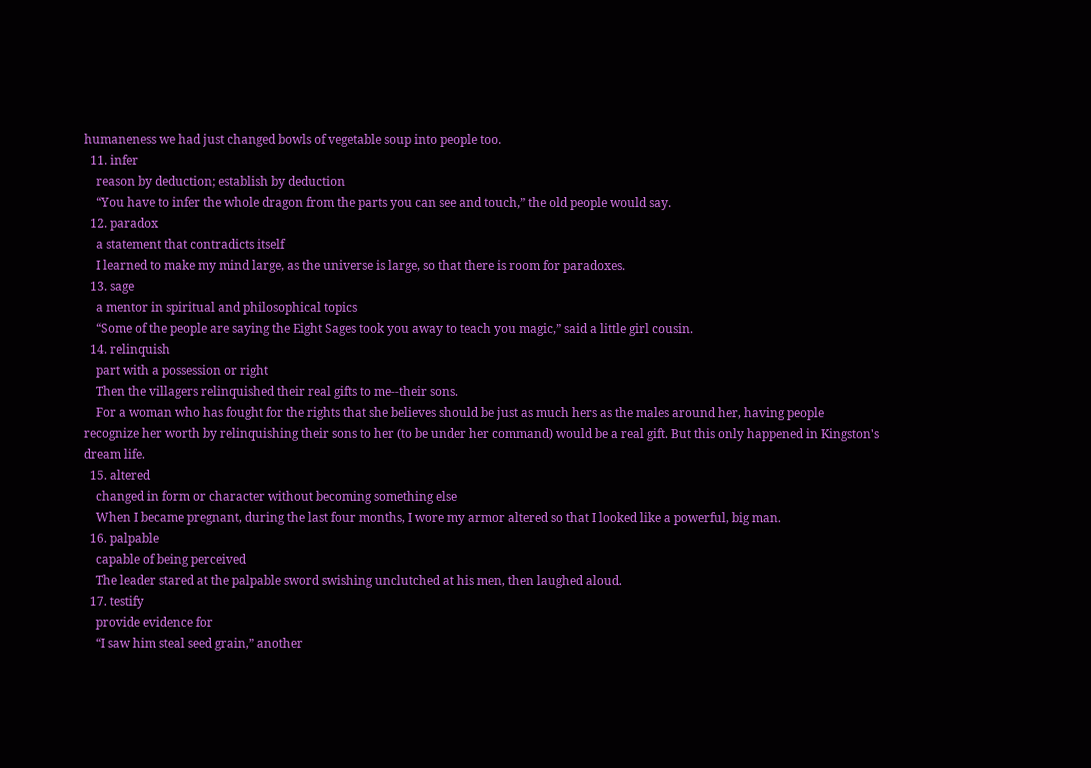humaneness we had just changed bowls of vegetable soup into people too.
  11. infer
    reason by deduction; establish by deduction
    “You have to infer the whole dragon from the parts you can see and touch,” the old people would say.
  12. paradox
    a statement that contradicts itself
    I learned to make my mind large, as the universe is large, so that there is room for paradoxes.
  13. sage
    a mentor in spiritual and philosophical topics
    “Some of the people are saying the Eight Sages took you away to teach you magic,” said a little girl cousin.
  14. relinquish
    part with a possession or right
    Then the villagers relinquished their real gifts to me--their sons.
    For a woman who has fought for the rights that she believes should be just as much hers as the males around her, having people recognize her worth by relinquishing their sons to her (to be under her command) would be a real gift. But this only happened in Kingston's dream life.
  15. altered
    changed in form or character without becoming something else
    When I became pregnant, during the last four months, I wore my armor altered so that I looked like a powerful, big man.
  16. palpable
    capable of being perceived
    The leader stared at the palpable sword swishing unclutched at his men, then laughed aloud.
  17. testify
    provide evidence for
    “I saw him steal seed grain,” another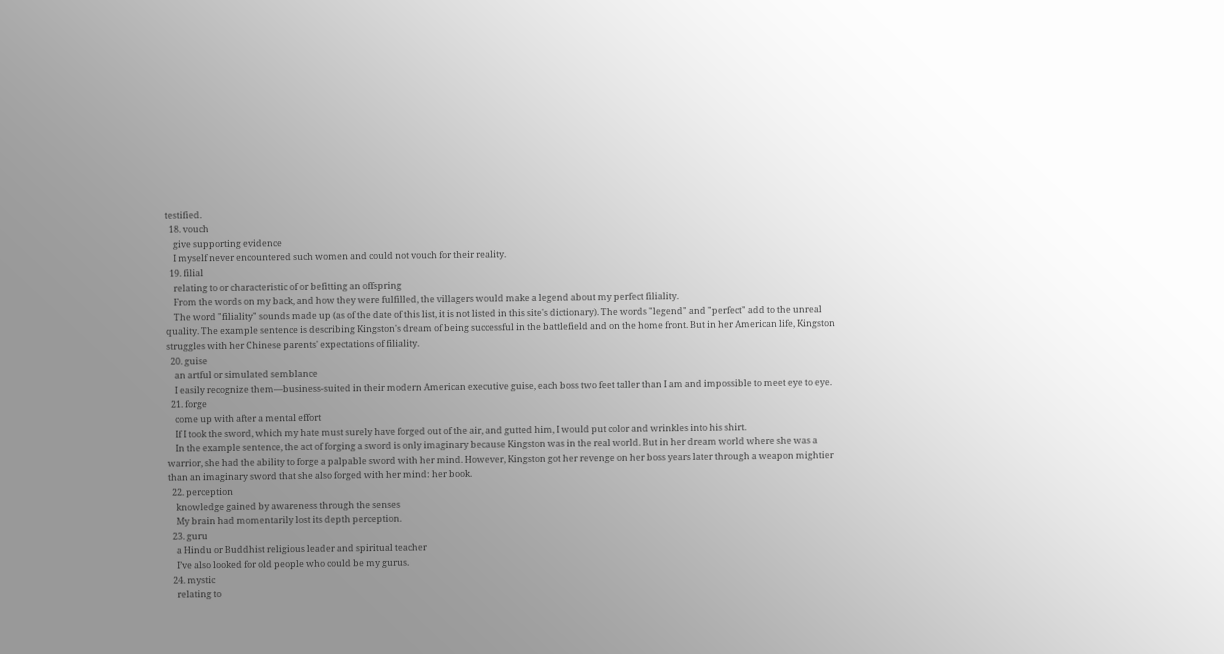testified.
  18. vouch
    give supporting evidence
    I myself never encountered such women and could not vouch for their reality.
  19. filial
    relating to or characteristic of or befitting an offspring
    From the words on my back, and how they were fulfilled, the villagers would make a legend about my perfect filiality.
    The word "filiality" sounds made up (as of the date of this list, it is not listed in this site's dictionary). The words "legend" and "perfect" add to the unreal quality. The example sentence is describing Kingston's dream of being successful in the battlefield and on the home front. But in her American life, Kingston struggles with her Chinese parents' expectations of filiality.
  20. guise
    an artful or simulated semblance
    I easily recognize them—business-suited in their modern American executive guise, each boss two feet taller than I am and impossible to meet eye to eye.
  21. forge
    come up with after a mental effort
    If I took the sword, which my hate must surely have forged out of the air, and gutted him, I would put color and wrinkles into his shirt.
    In the example sentence, the act of forging a sword is only imaginary because Kingston was in the real world. But in her dream world where she was a warrior, she had the ability to forge a palpable sword with her mind. However, Kingston got her revenge on her boss years later through a weapon mightier than an imaginary sword that she also forged with her mind: her book.
  22. perception
    knowledge gained by awareness through the senses
    My brain had momentarily lost its depth perception.
  23. guru
    a Hindu or Buddhist religious leader and spiritual teacher
    I’ve also looked for old people who could be my gurus.
  24. mystic
    relating to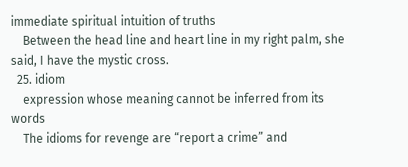immediate spiritual intuition of truths
    Between the head line and heart line in my right palm, she said, I have the mystic cross.
  25. idiom
    expression whose meaning cannot be inferred from its words
    The idioms for revenge are “report a crime” and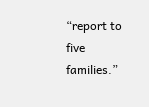“report to five families.”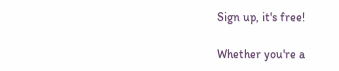Sign up, it's free!

Whether you're a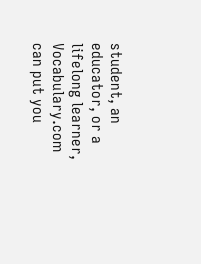student, an educator, or a lifelong learner, Vocabulary.com can put you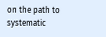on the path to systematic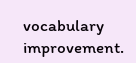vocabulary improvement.